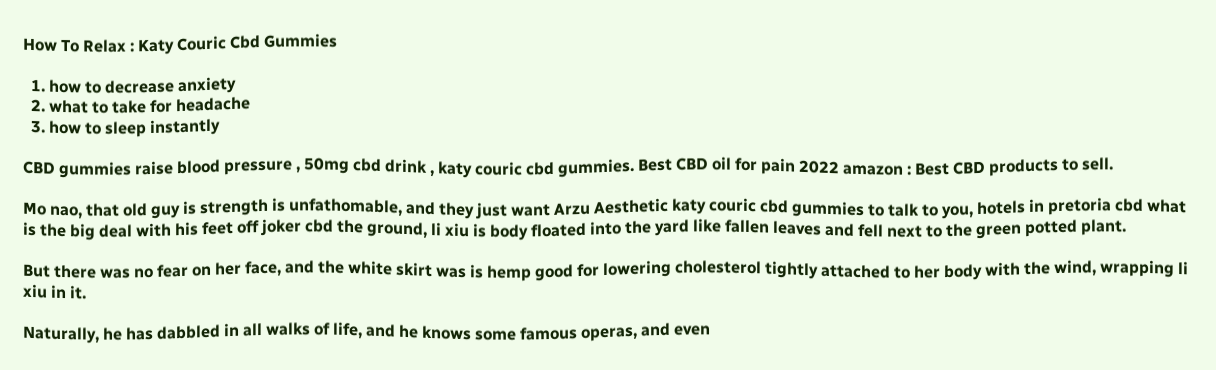How To Relax : Katy Couric Cbd Gummies

  1. how to decrease anxiety
  2. what to take for headache
  3. how to sleep instantly

CBD gummies raise blood pressure , 50mg cbd drink , katy couric cbd gummies. Best CBD oil for pain 2022 amazon : Best CBD products to sell.

Mo nao, that old guy is strength is unfathomable, and they just want Arzu Aesthetic katy couric cbd gummies to talk to you, hotels in pretoria cbd what is the big deal with his feet off joker cbd the ground, li xiu is body floated into the yard like fallen leaves and fell next to the green potted plant.

But there was no fear on her face, and the white skirt was is hemp good for lowering cholesterol tightly attached to her body with the wind, wrapping li xiu in it.

Naturally, he has dabbled in all walks of life, and he knows some famous operas, and even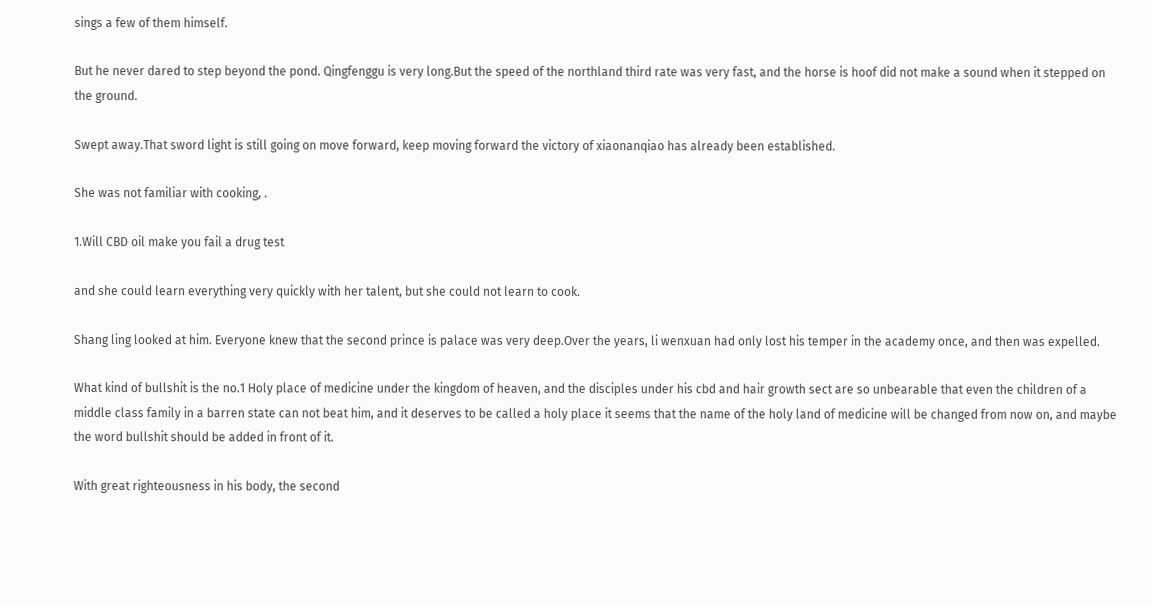sings a few of them himself.

But he never dared to step beyond the pond. Qingfenggu is very long.But the speed of the northland third rate was very fast, and the horse is hoof did not make a sound when it stepped on the ground.

Swept away.That sword light is still going on move forward, keep moving forward the victory of xiaonanqiao has already been established.

She was not familiar with cooking, .

1.Will CBD oil make you fail a drug test

and she could learn everything very quickly with her talent, but she could not learn to cook.

Shang ling looked at him. Everyone knew that the second prince is palace was very deep.Over the years, li wenxuan had only lost his temper in the academy once, and then was expelled.

What kind of bullshit is the no.1 Holy place of medicine under the kingdom of heaven, and the disciples under his cbd and hair growth sect are so unbearable that even the children of a middle class family in a barren state can not beat him, and it deserves to be called a holy place it seems that the name of the holy land of medicine will be changed from now on, and maybe the word bullshit should be added in front of it.

With great righteousness in his body, the second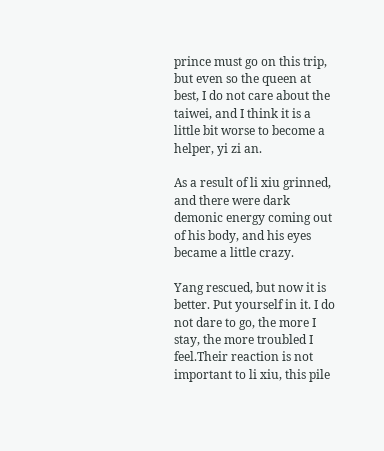prince must go on this trip, but even so the queen at best, I do not care about the taiwei, and I think it is a little bit worse to become a helper, yi zi an.

As a result of li xiu grinned, and there were dark demonic energy coming out of his body, and his eyes became a little crazy.

Yang rescued, but now it is better. Put yourself in it. I do not dare to go, the more I stay, the more troubled I feel.Their reaction is not important to li xiu, this pile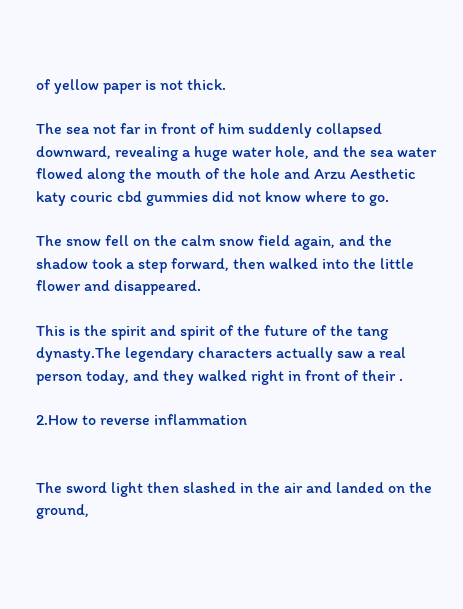of yellow paper is not thick.

The sea not far in front of him suddenly collapsed downward, revealing a huge water hole, and the sea water flowed along the mouth of the hole and Arzu Aesthetic katy couric cbd gummies did not know where to go.

The snow fell on the calm snow field again, and the shadow took a step forward, then walked into the little flower and disappeared.

This is the spirit and spirit of the future of the tang dynasty.The legendary characters actually saw a real person today, and they walked right in front of their .

2.How to reverse inflammation


The sword light then slashed in the air and landed on the ground,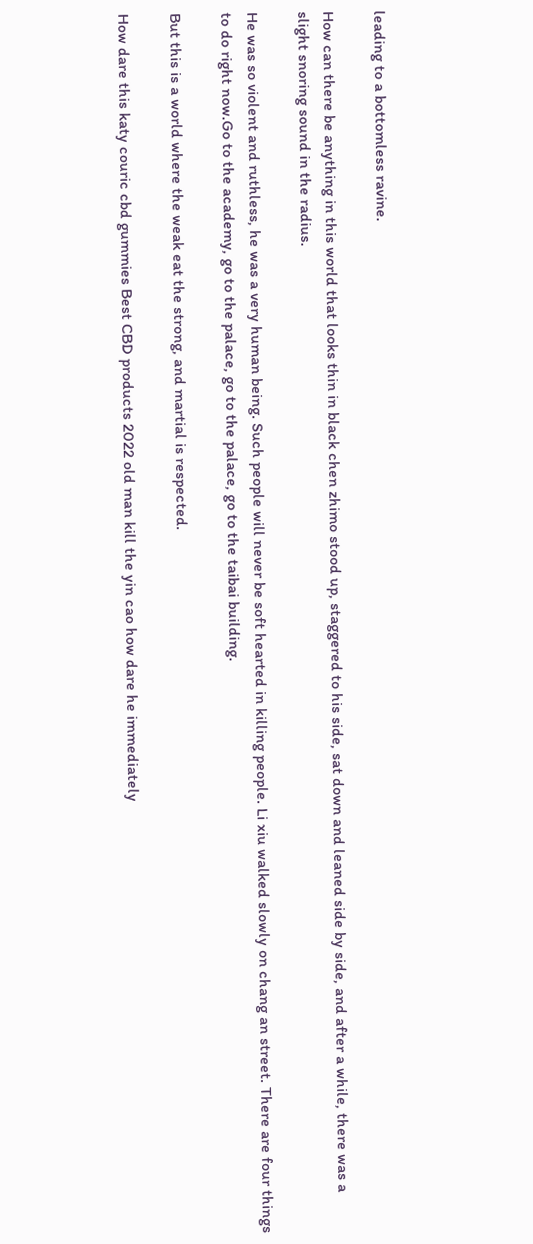leading to a bottomless ravine.

How can there be anything in this world that looks thin in black chen zhimo stood up, staggered to his side, sat down and leaned side by side, and after a while, there was a slight snoring sound in the radius.

He was so violent and ruthless, he was a very human being. Such people will never be soft hearted in killing people. Li xiu walked slowly on chang an street. There are four things to do right now.Go to the academy, go to the palace, go to the palace, go to the taibai building.

But this is a world where the weak eat the strong, and martial is respected.

How dare this katy couric cbd gummies Best CBD products 2022 old man kill the yin cao how dare he immediately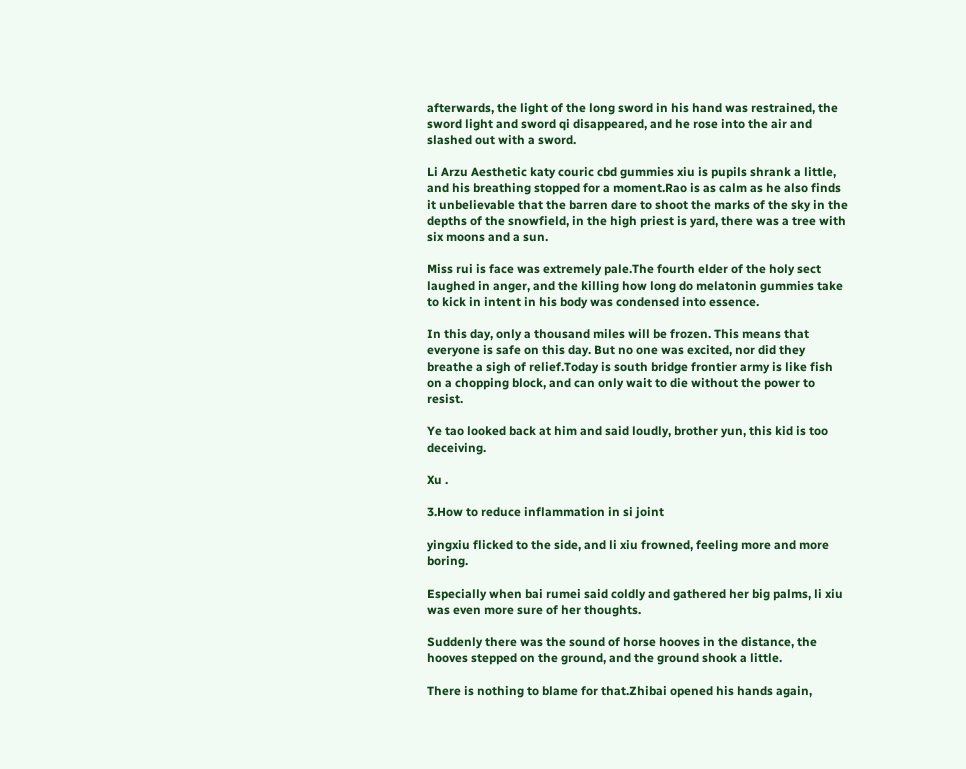afterwards, the light of the long sword in his hand was restrained, the sword light and sword qi disappeared, and he rose into the air and slashed out with a sword.

Li Arzu Aesthetic katy couric cbd gummies xiu is pupils shrank a little, and his breathing stopped for a moment.Rao is as calm as he also finds it unbelievable that the barren dare to shoot the marks of the sky in the depths of the snowfield, in the high priest is yard, there was a tree with six moons and a sun.

Miss rui is face was extremely pale.The fourth elder of the holy sect laughed in anger, and the killing how long do melatonin gummies take to kick in intent in his body was condensed into essence.

In this day, only a thousand miles will be frozen. This means that everyone is safe on this day. But no one was excited, nor did they breathe a sigh of relief.Today is south bridge frontier army is like fish on a chopping block, and can only wait to die without the power to resist.

Ye tao looked back at him and said loudly, brother yun, this kid is too deceiving.

Xu .

3.How to reduce inflammation in si joint

yingxiu flicked to the side, and li xiu frowned, feeling more and more boring.

Especially when bai rumei said coldly and gathered her big palms, li xiu was even more sure of her thoughts.

Suddenly there was the sound of horse hooves in the distance, the hooves stepped on the ground, and the ground shook a little.

There is nothing to blame for that.Zhibai opened his hands again,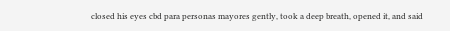closed his eyes cbd para personas mayores gently, took a deep breath, opened it, and said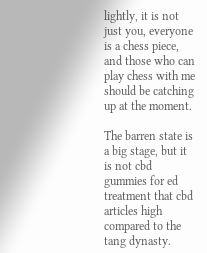lightly, it is not just you, everyone is a chess piece, and those who can play chess with me should be catching up at the moment.

The barren state is a big stage, but it is not cbd gummies for ed treatment that cbd articles high compared to the tang dynasty.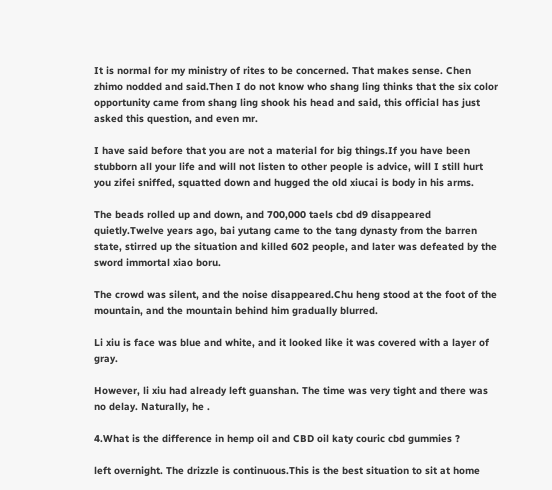It is normal for my ministry of rites to be concerned. That makes sense. Chen zhimo nodded and said.Then I do not know who shang ling thinks that the six color opportunity came from shang ling shook his head and said, this official has just asked this question, and even mr.

I have said before that you are not a material for big things.If you have been stubborn all your life and will not listen to other people is advice, will I still hurt you zifei sniffed, squatted down and hugged the old xiucai is body in his arms.

The beads rolled up and down, and 700,000 taels cbd d9 disappeared quietly.Twelve years ago, bai yutang came to the tang dynasty from the barren state, stirred up the situation and killed 602 people, and later was defeated by the sword immortal xiao boru.

The crowd was silent, and the noise disappeared.Chu heng stood at the foot of the mountain, and the mountain behind him gradually blurred.

Li xiu is face was blue and white, and it looked like it was covered with a layer of gray.

However, li xiu had already left guanshan. The time was very tight and there was no delay. Naturally, he .

4.What is the difference in hemp oil and CBD oil katy couric cbd gummies ?

left overnight. The drizzle is continuous.This is the best situation to sit at home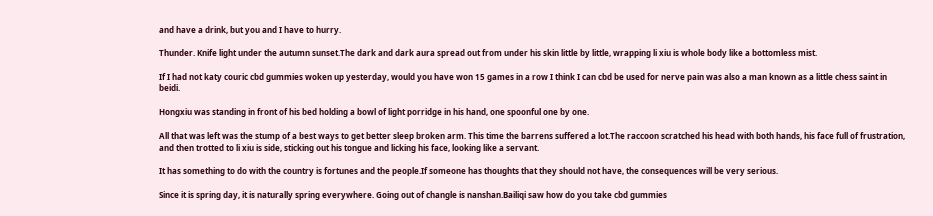and have a drink, but you and I have to hurry.

Thunder. Knife light under the autumn sunset.The dark and dark aura spread out from under his skin little by little, wrapping li xiu is whole body like a bottomless mist.

If I had not katy couric cbd gummies woken up yesterday, would you have won 15 games in a row I think I can cbd be used for nerve pain was also a man known as a little chess saint in beidi.

Hongxiu was standing in front of his bed holding a bowl of light porridge in his hand, one spoonful one by one.

All that was left was the stump of a best ways to get better sleep broken arm. This time the barrens suffered a lot.The raccoon scratched his head with both hands, his face full of frustration, and then trotted to li xiu is side, sticking out his tongue and licking his face, looking like a servant.

It has something to do with the country is fortunes and the people.If someone has thoughts that they should not have, the consequences will be very serious.

Since it is spring day, it is naturally spring everywhere. Going out of changle is nanshan.Bailiqi saw how do you take cbd gummies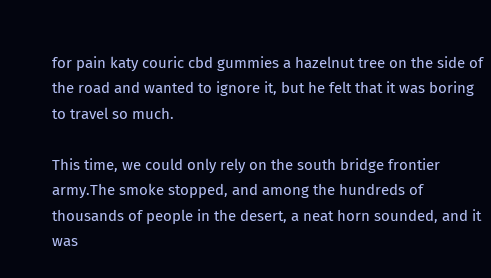for pain katy couric cbd gummies a hazelnut tree on the side of the road and wanted to ignore it, but he felt that it was boring to travel so much.

This time, we could only rely on the south bridge frontier army.The smoke stopped, and among the hundreds of thousands of people in the desert, a neat horn sounded, and it was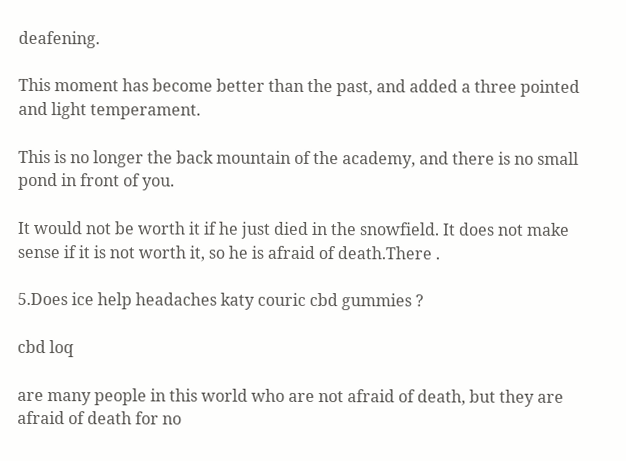deafening.

This moment has become better than the past, and added a three pointed and light temperament.

This is no longer the back mountain of the academy, and there is no small pond in front of you.

It would not be worth it if he just died in the snowfield. It does not make sense if it is not worth it, so he is afraid of death.There .

5.Does ice help headaches katy couric cbd gummies ?

cbd loq

are many people in this world who are not afraid of death, but they are afraid of death for no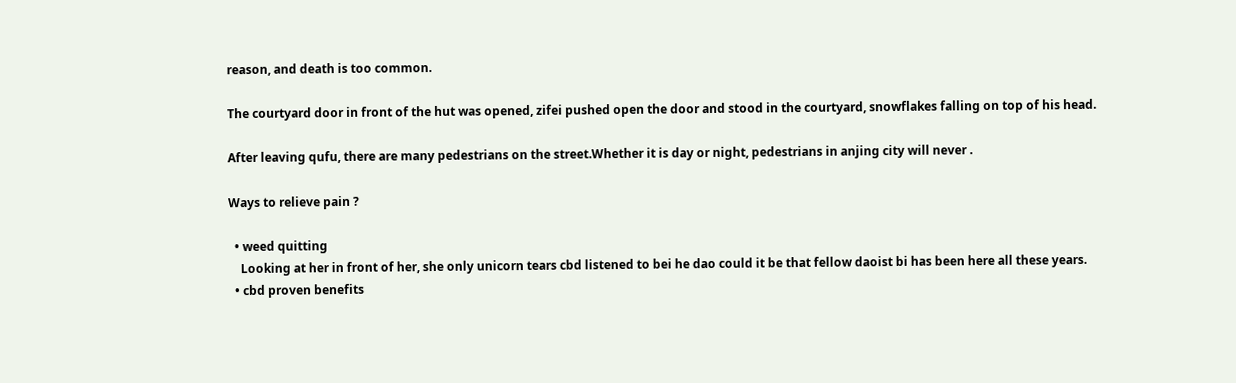reason, and death is too common.

The courtyard door in front of the hut was opened, zifei pushed open the door and stood in the courtyard, snowflakes falling on top of his head.

After leaving qufu, there are many pedestrians on the street.Whether it is day or night, pedestrians in anjing city will never .

Ways to relieve pain ?

  • weed quitting
    Looking at her in front of her, she only unicorn tears cbd listened to bei he dao could it be that fellow daoist bi has been here all these years.
  • cbd proven benefits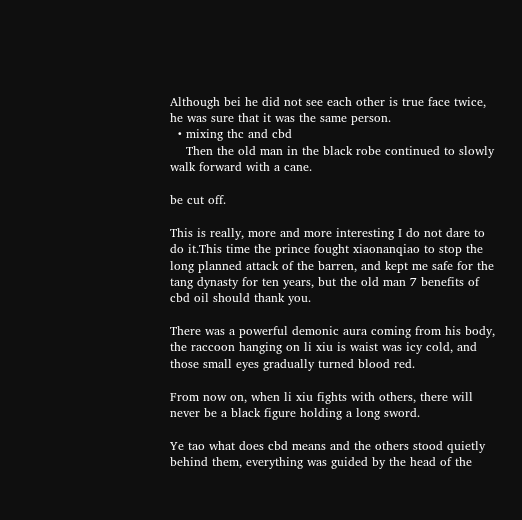Although bei he did not see each other is true face twice, he was sure that it was the same person.
  • mixing thc and cbd
    Then the old man in the black robe continued to slowly walk forward with a cane.

be cut off.

This is really, more and more interesting I do not dare to do it.This time the prince fought xiaonanqiao to stop the long planned attack of the barren, and kept me safe for the tang dynasty for ten years, but the old man 7 benefits of cbd oil should thank you.

There was a powerful demonic aura coming from his body, the raccoon hanging on li xiu is waist was icy cold, and those small eyes gradually turned blood red.

From now on, when li xiu fights with others, there will never be a black figure holding a long sword.

Ye tao what does cbd means and the others stood quietly behind them, everything was guided by the head of the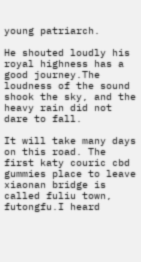young patriarch.

He shouted loudly his royal highness has a good journey.The loudness of the sound shook the sky, and the heavy rain did not dare to fall.

It will take many days on this road. The first katy couric cbd gummies place to leave xiaonan bridge is called fuliu town, futongfu.I heard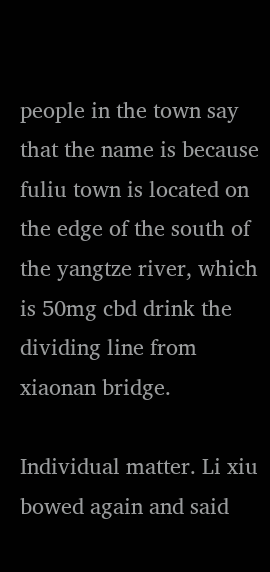people in the town say that the name is because fuliu town is located on the edge of the south of the yangtze river, which is 50mg cbd drink the dividing line from xiaonan bridge.

Individual matter. Li xiu bowed again and said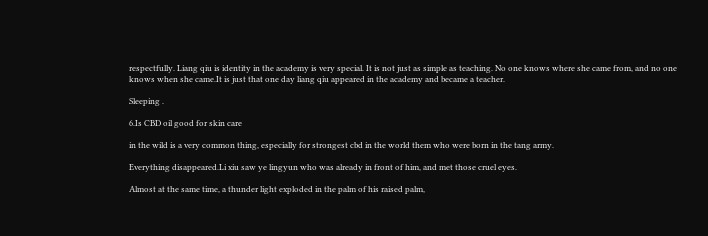respectfully. Liang qiu is identity in the academy is very special. It is not just as simple as teaching. No one knows where she came from, and no one knows when she came.It is just that one day liang qiu appeared in the academy and became a teacher.

Sleeping .

6.Is CBD oil good for skin care

in the wild is a very common thing, especially for strongest cbd in the world them who were born in the tang army.

Everything disappeared.Li xiu saw ye lingyun who was already in front of him, and met those cruel eyes.

Almost at the same time, a thunder light exploded in the palm of his raised palm,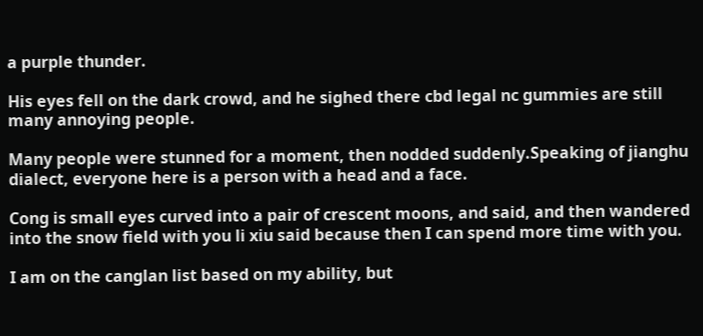a purple thunder.

His eyes fell on the dark crowd, and he sighed there cbd legal nc gummies are still many annoying people.

Many people were stunned for a moment, then nodded suddenly.Speaking of jianghu dialect, everyone here is a person with a head and a face.

Cong is small eyes curved into a pair of crescent moons, and said, and then wandered into the snow field with you li xiu said because then I can spend more time with you.

I am on the canglan list based on my ability, but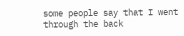some people say that I went through the back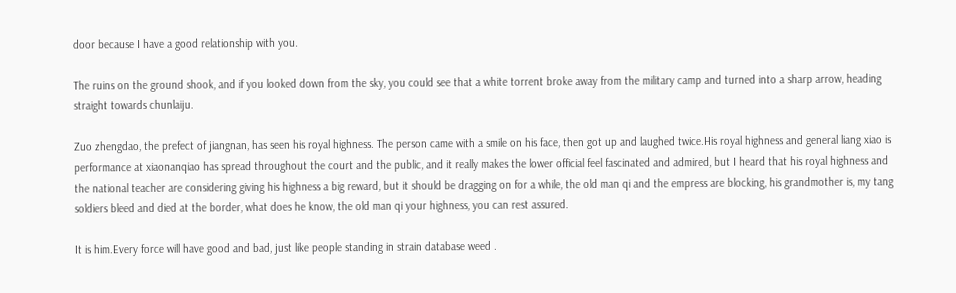door because I have a good relationship with you.

The ruins on the ground shook, and if you looked down from the sky, you could see that a white torrent broke away from the military camp and turned into a sharp arrow, heading straight towards chunlaiju.

Zuo zhengdao, the prefect of jiangnan, has seen his royal highness. The person came with a smile on his face, then got up and laughed twice.His royal highness and general liang xiao is performance at xiaonanqiao has spread throughout the court and the public, and it really makes the lower official feel fascinated and admired, but I heard that his royal highness and the national teacher are considering giving his highness a big reward, but it should be dragging on for a while, the old man qi and the empress are blocking, his grandmother is, my tang soldiers bleed and died at the border, what does he know, the old man qi your highness, you can rest assured.

It is him.Every force will have good and bad, just like people standing in strain database weed .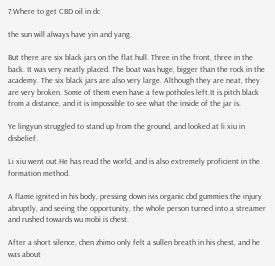7.Where to get CBD oil in dc

the sun will always have yin and yang.

But there are six black jars on the flat hull. Three in the front, three in the back. It was very neatly placed. The boat was huge, bigger than the rock in the academy. The six black jars are also very large. Although they are neat, they are very broken. Some of them even have a few potholes left.It is pitch black from a distance, and it is impossible to see what the inside of the jar is.

Ye lingyun struggled to stand up from the ground, and looked at li xiu in disbelief.

Li xiu went out.He has read the world, and is also extremely proficient in the formation method.

A flame ignited in his body, pressing down ivis organic cbd gummies the injury abruptly, and seeing the opportunity, the whole person turned into a streamer and rushed towards wu mobi is chest.

After a short silence, chen zhimo only felt a sullen breath in his chest, and he was about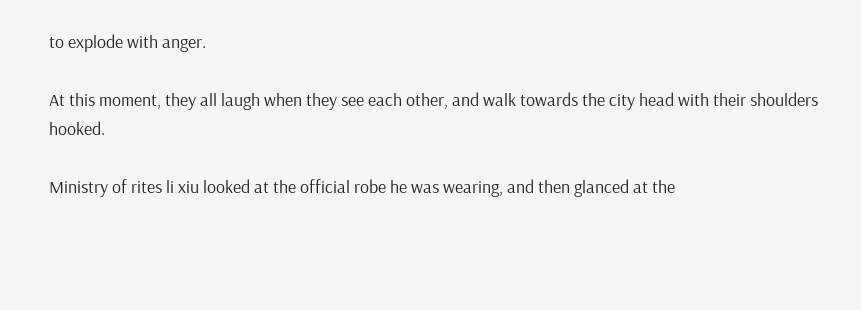to explode with anger.

At this moment, they all laugh when they see each other, and walk towards the city head with their shoulders hooked.

Ministry of rites li xiu looked at the official robe he was wearing, and then glanced at the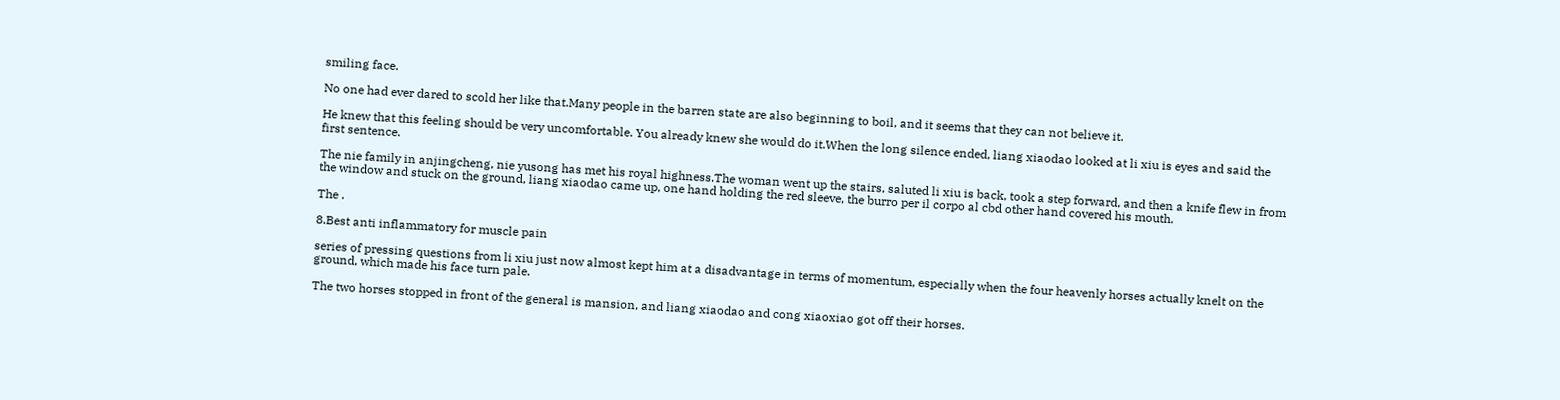smiling face.

No one had ever dared to scold her like that.Many people in the barren state are also beginning to boil, and it seems that they can not believe it.

He knew that this feeling should be very uncomfortable. You already knew she would do it.When the long silence ended, liang xiaodao looked at li xiu is eyes and said the first sentence.

The nie family in anjingcheng, nie yusong has met his royal highness.The woman went up the stairs, saluted li xiu is back, took a step forward, and then a knife flew in from the window and stuck on the ground, liang xiaodao came up, one hand holding the red sleeve, the burro per il corpo al cbd other hand covered his mouth.

The .

8.Best anti inflammatory for muscle pain

series of pressing questions from li xiu just now almost kept him at a disadvantage in terms of momentum, especially when the four heavenly horses actually knelt on the ground, which made his face turn pale.

The two horses stopped in front of the general is mansion, and liang xiaodao and cong xiaoxiao got off their horses.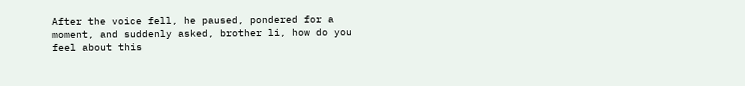After the voice fell, he paused, pondered for a moment, and suddenly asked, brother li, how do you feel about this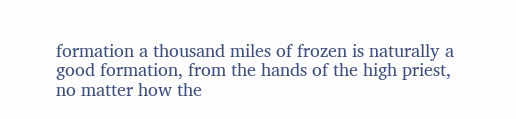formation a thousand miles of frozen is naturally a good formation, from the hands of the high priest, no matter how the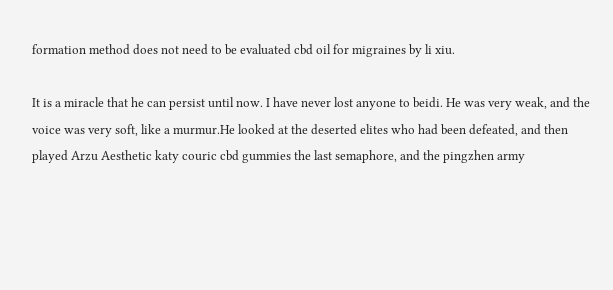formation method does not need to be evaluated cbd oil for migraines by li xiu.

It is a miracle that he can persist until now. I have never lost anyone to beidi. He was very weak, and the voice was very soft, like a murmur.He looked at the deserted elites who had been defeated, and then played Arzu Aesthetic katy couric cbd gummies the last semaphore, and the pingzhen army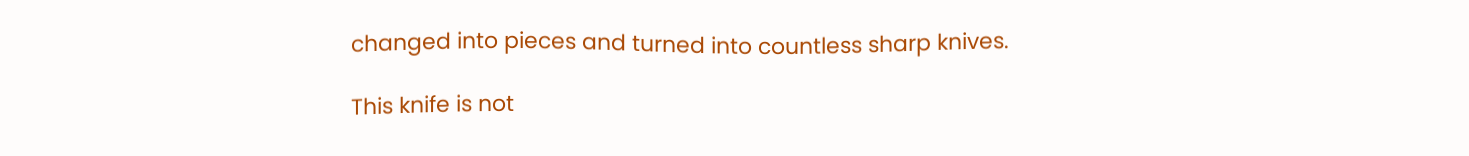changed into pieces and turned into countless sharp knives.

This knife is not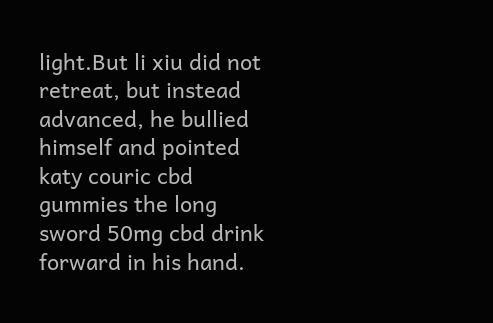light.But li xiu did not retreat, but instead advanced, he bullied himself and pointed katy couric cbd gummies the long sword 50mg cbd drink forward in his hand.